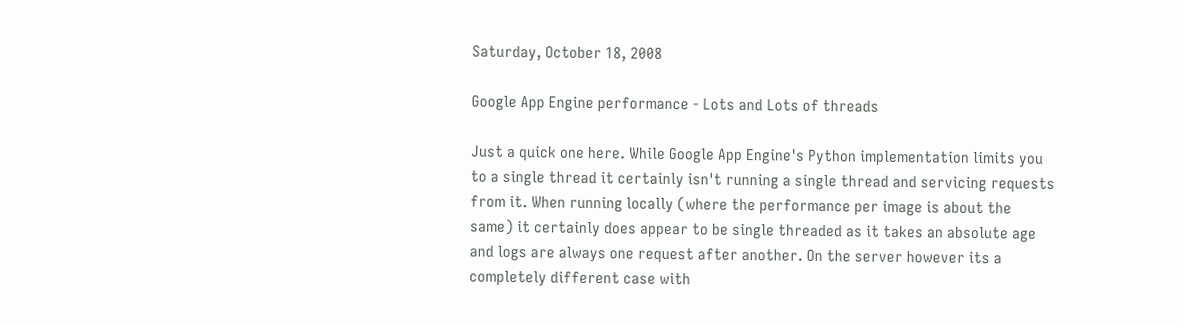Saturday, October 18, 2008

Google App Engine performance - Lots and Lots of threads

Just a quick one here. While Google App Engine's Python implementation limits you to a single thread it certainly isn't running a single thread and servicing requests from it. When running locally (where the performance per image is about the same) it certainly does appear to be single threaded as it takes an absolute age and logs are always one request after another. On the server however its a completely different case with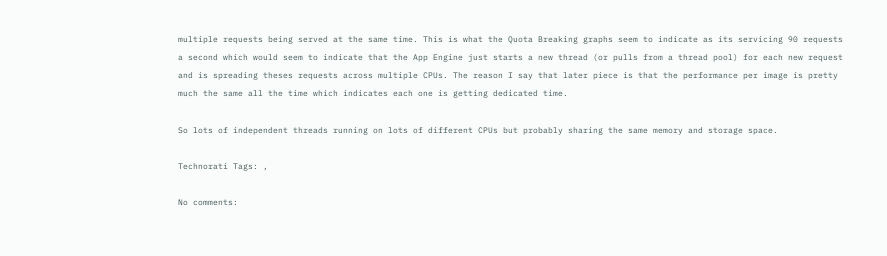multiple requests being served at the same time. This is what the Quota Breaking graphs seem to indicate as its servicing 90 requests a second which would seem to indicate that the App Engine just starts a new thread (or pulls from a thread pool) for each new request and is spreading theses requests across multiple CPUs. The reason I say that later piece is that the performance per image is pretty much the same all the time which indicates each one is getting dedicated time.

So lots of independent threads running on lots of different CPUs but probably sharing the same memory and storage space.

Technorati Tags: ,

No comments: